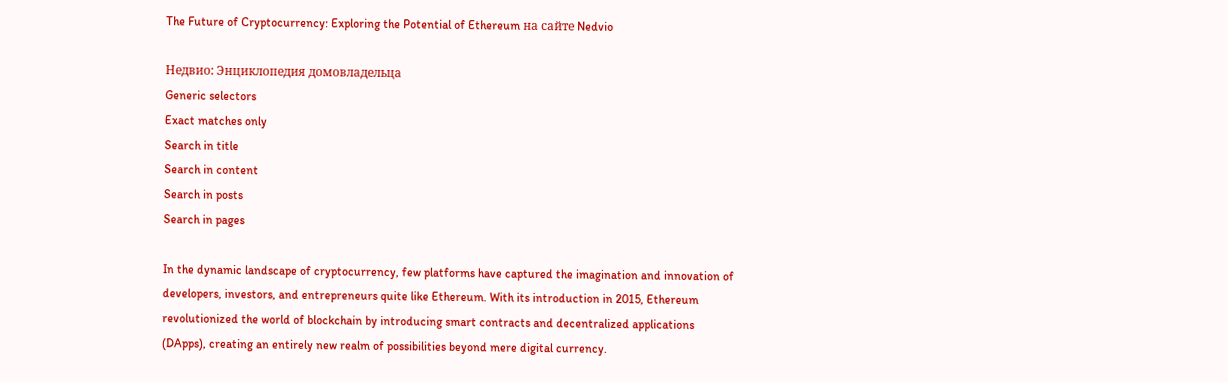The Future of Cryptocurrency: Exploring the Potential of Ethereum на сайте Nedvio

Недвио: Энциклопедия домовладельца
Generic selectors
Exact matches only
Search in title
Search in content
Search in posts
Search in pages

In the dynamic landscape of cryptocurrency, few platforms have captured the imagination and innovation of developers, investors, and entrepreneurs quite like Ethereum. With its introduction in 2015, Ethereum revolutionized the world of blockchain by introducing smart contracts and decentralized applications (DApps), creating an entirely new realm of possibilities beyond mere digital currency.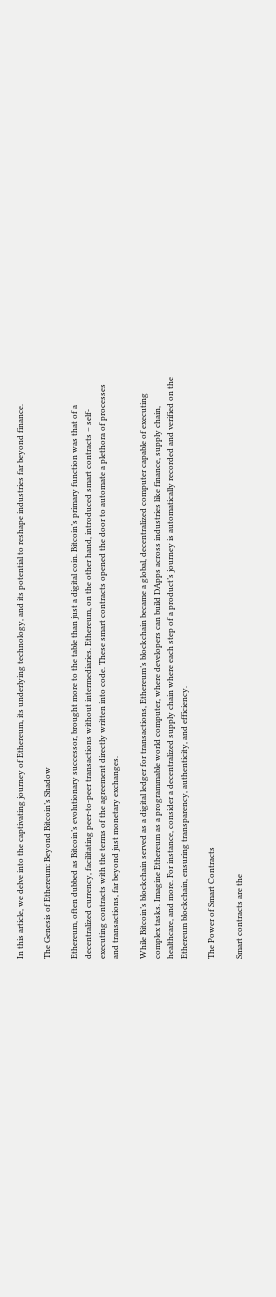In this article, we delve into the captivating journey of Ethereum, its underlying technology, and its potential to reshape industries far beyond finance.

The Genesis of Ethereum: Beyond Bitcoin’s Shadow

Ethereum, often dubbed as Bitcoin’s evolutionary successor, brought more to the table than just a digital coin. Bitcoin’s primary function was that of a decentralized currency, facilitating peer-to-peer transactions without intermediaries. Ethereum, on the other hand, introduced smart contracts – self-executing contracts with the terms of the agreement directly written into code. These smart contracts opened the door to automate a plethora of processes and transactions, far beyond just monetary exchanges.

While Bitcoin’s blockchain served as a digital ledger for transactions, Ethereum’s blockchain became a global, decentralized computer capable of executing complex tasks. Imagine Ethereum as a programmable world computer, where developers can build DApps across industries like finance, supply chain, healthcare, and more. For instance, consider a decentralized supply chain where each step of a product’s journey is automatically recorded and verified on the Ethereum blockchain, ensuring transparency, authenticity, and efficiency.

The Power of Smart Contracts

Smart contracts are the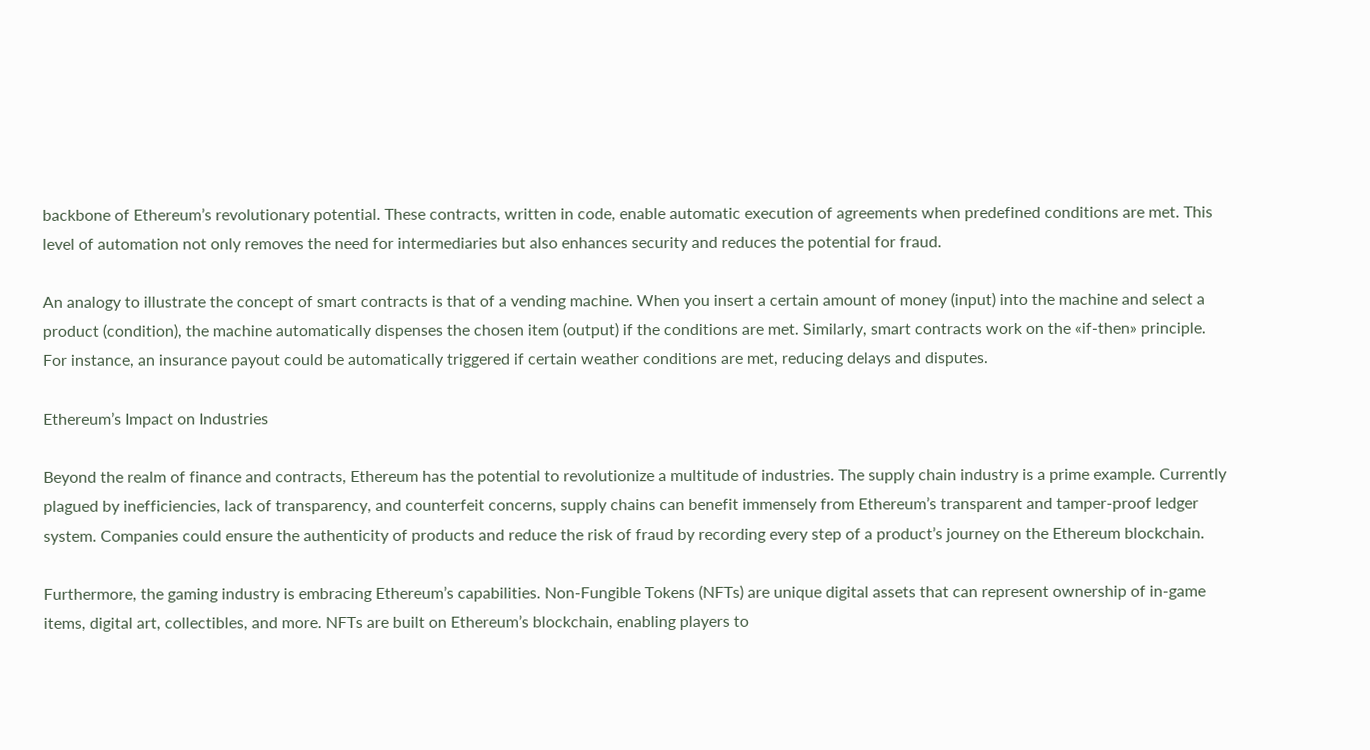backbone of Ethereum’s revolutionary potential. These contracts, written in code, enable automatic execution of agreements when predefined conditions are met. This level of automation not only removes the need for intermediaries but also enhances security and reduces the potential for fraud.

An analogy to illustrate the concept of smart contracts is that of a vending machine. When you insert a certain amount of money (input) into the machine and select a product (condition), the machine automatically dispenses the chosen item (output) if the conditions are met. Similarly, smart contracts work on the «if-then» principle. For instance, an insurance payout could be automatically triggered if certain weather conditions are met, reducing delays and disputes.

Ethereum’s Impact on Industries

Beyond the realm of finance and contracts, Ethereum has the potential to revolutionize a multitude of industries. The supply chain industry is a prime example. Currently plagued by inefficiencies, lack of transparency, and counterfeit concerns, supply chains can benefit immensely from Ethereum’s transparent and tamper-proof ledger system. Companies could ensure the authenticity of products and reduce the risk of fraud by recording every step of a product’s journey on the Ethereum blockchain.

Furthermore, the gaming industry is embracing Ethereum’s capabilities. Non-Fungible Tokens (NFTs) are unique digital assets that can represent ownership of in-game items, digital art, collectibles, and more. NFTs are built on Ethereum’s blockchain, enabling players to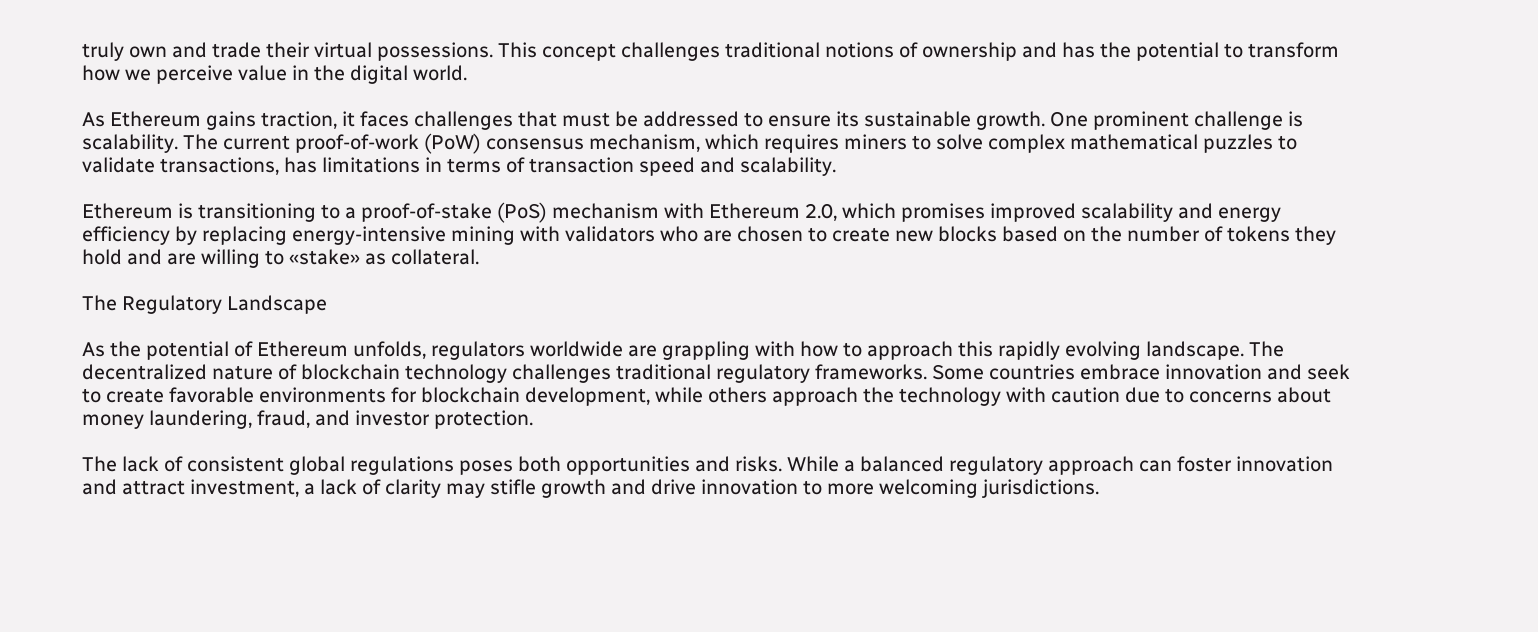truly own and trade their virtual possessions. This concept challenges traditional notions of ownership and has the potential to transform how we perceive value in the digital world.

As Ethereum gains traction, it faces challenges that must be addressed to ensure its sustainable growth. One prominent challenge is scalability. The current proof-of-work (PoW) consensus mechanism, which requires miners to solve complex mathematical puzzles to validate transactions, has limitations in terms of transaction speed and scalability.

Ethereum is transitioning to a proof-of-stake (PoS) mechanism with Ethereum 2.0, which promises improved scalability and energy efficiency by replacing energy-intensive mining with validators who are chosen to create new blocks based on the number of tokens they hold and are willing to «stake» as collateral.

The Regulatory Landscape

As the potential of Ethereum unfolds, regulators worldwide are grappling with how to approach this rapidly evolving landscape. The decentralized nature of blockchain technology challenges traditional regulatory frameworks. Some countries embrace innovation and seek to create favorable environments for blockchain development, while others approach the technology with caution due to concerns about money laundering, fraud, and investor protection.

The lack of consistent global regulations poses both opportunities and risks. While a balanced regulatory approach can foster innovation and attract investment, a lack of clarity may stifle growth and drive innovation to more welcoming jurisdictions.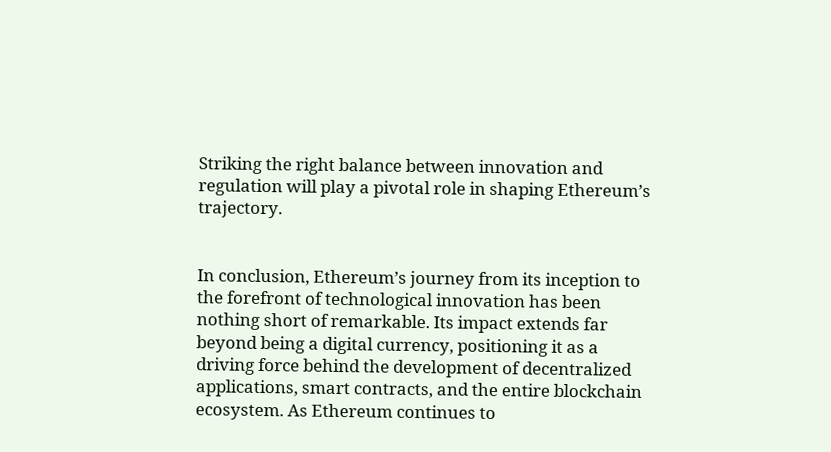Striking the right balance between innovation and regulation will play a pivotal role in shaping Ethereum’s trajectory.


In conclusion, Ethereum’s journey from its inception to the forefront of technological innovation has been nothing short of remarkable. Its impact extends far beyond being a digital currency, positioning it as a driving force behind the development of decentralized applications, smart contracts, and the entire blockchain ecosystem. As Ethereum continues to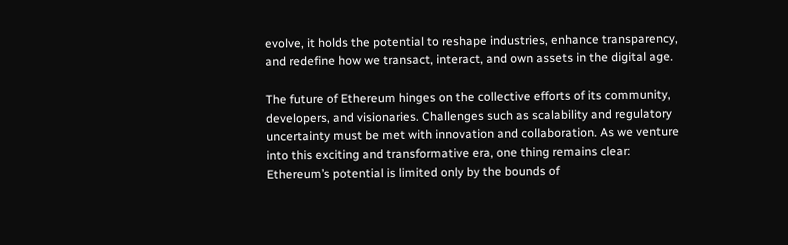evolve, it holds the potential to reshape industries, enhance transparency, and redefine how we transact, interact, and own assets in the digital age.

The future of Ethereum hinges on the collective efforts of its community, developers, and visionaries. Challenges such as scalability and regulatory uncertainty must be met with innovation and collaboration. As we venture into this exciting and transformative era, one thing remains clear: Ethereum’s potential is limited only by the bounds of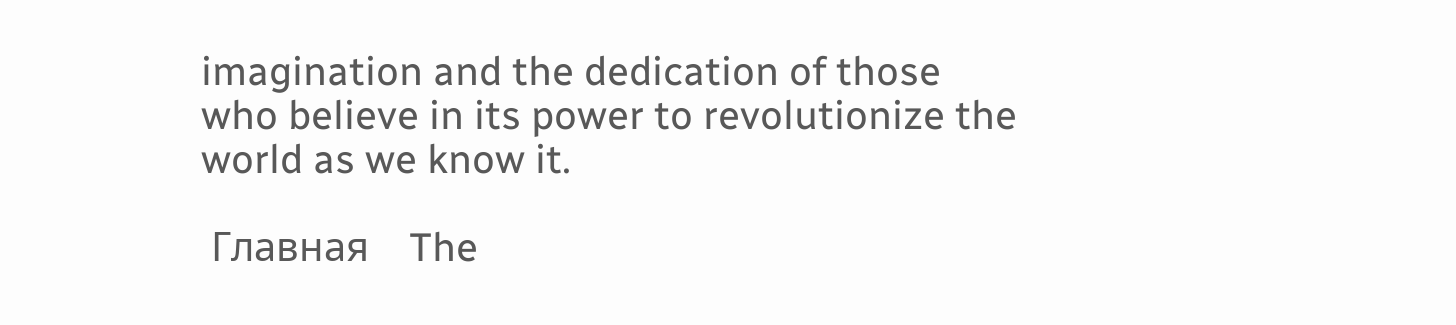imagination and the dedication of those who believe in its power to revolutionize the world as we know it.

 Главная    The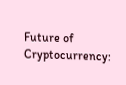Future of Cryptocurrency: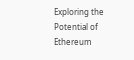Exploring the Potential of Ethereum